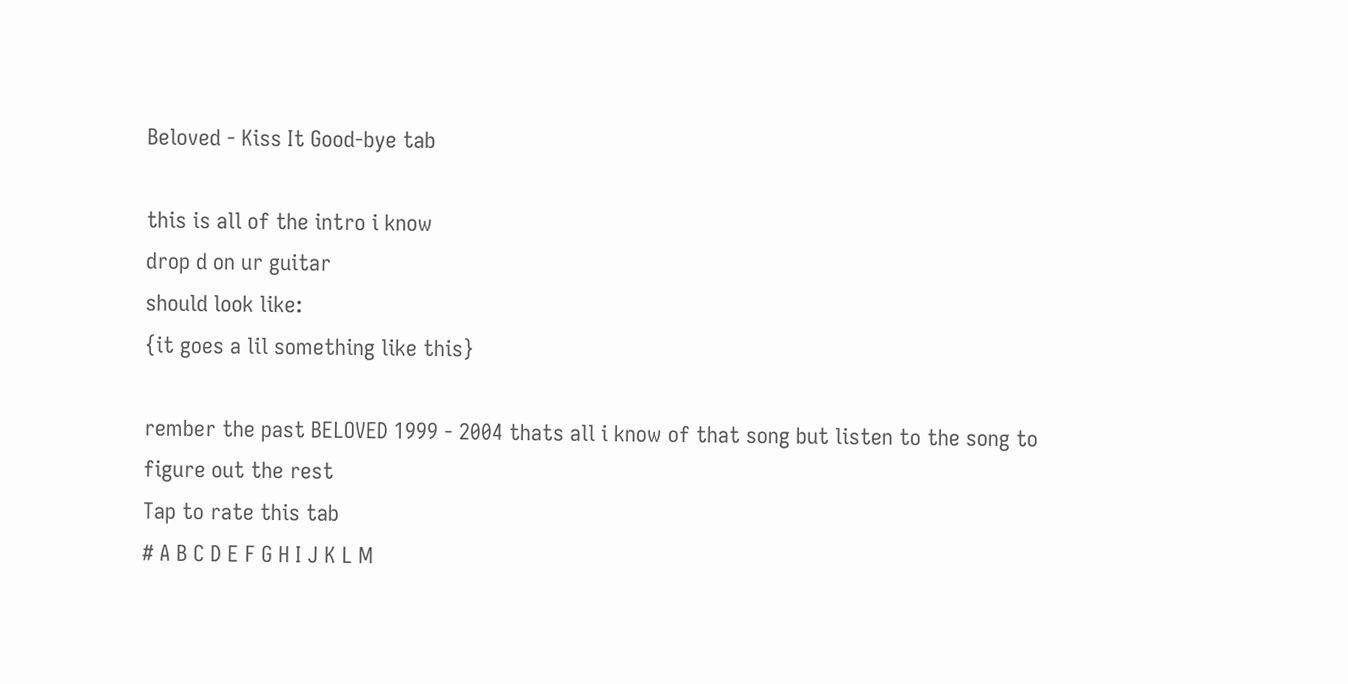Beloved - Kiss It Good-bye tab

this is all of the intro i know
drop d on ur guitar
should look like:
{it goes a lil something like this}

rember the past BELOVED 1999 - 2004 thats all i know of that song but listen to the song to figure out the rest
Tap to rate this tab
# A B C D E F G H I J K L M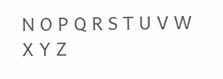N O P Q R S T U V W X Y Z